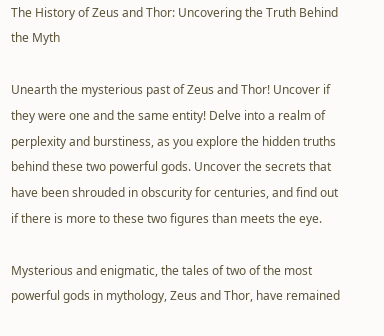The History of Zeus and Thor: Uncovering the Truth Behind the Myth

Unearth the mysterious past of Zeus and Thor! Uncover if they were one and the same entity! Delve into a realm of perplexity and burstiness, as you explore the hidden truths behind these two powerful gods. Uncover the secrets that have been shrouded in obscurity for centuries, and find out if there is more to these two figures than meets the eye.

Mysterious and enigmatic, the tales of two of the most powerful gods in mythology, Zeus and Thor, have remained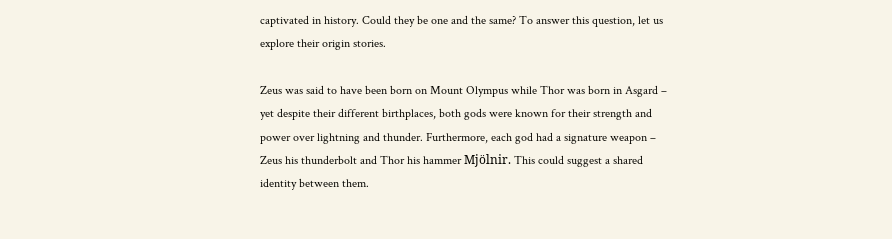captivated in history. Could they be one and the same? To answer this question, let us explore their origin stories.

Zeus was said to have been born on Mount Olympus while Thor was born in Asgard – yet despite their different birthplaces, both gods were known for their strength and power over lightning and thunder. Furthermore, each god had a signature weapon – Zeus his thunderbolt and Thor his hammer Mjölnir. This could suggest a shared identity between them.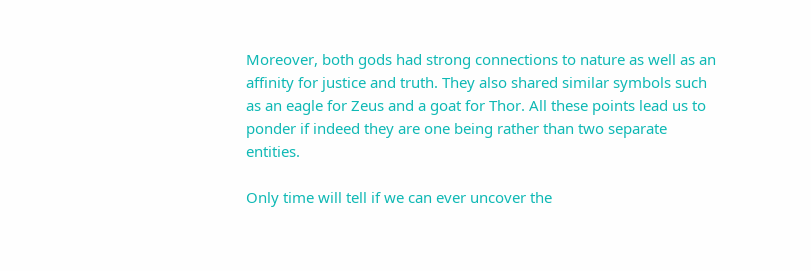Moreover, both gods had strong connections to nature as well as an affinity for justice and truth. They also shared similar symbols such as an eagle for Zeus and a goat for Thor. All these points lead us to ponder if indeed they are one being rather than two separate entities.

Only time will tell if we can ever uncover the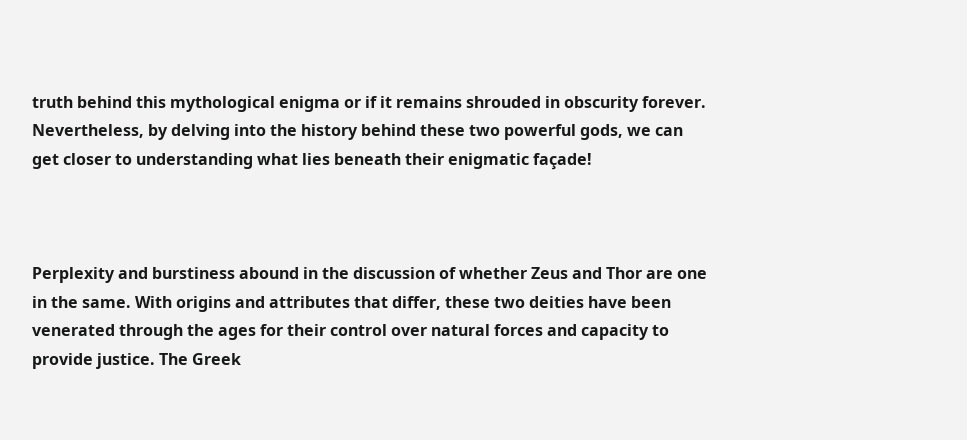truth behind this mythological enigma or if it remains shrouded in obscurity forever. Nevertheless, by delving into the history behind these two powerful gods, we can get closer to understanding what lies beneath their enigmatic façade!



Perplexity and burstiness abound in the discussion of whether Zeus and Thor are one in the same. With origins and attributes that differ, these two deities have been venerated through the ages for their control over natural forces and capacity to provide justice. The Greek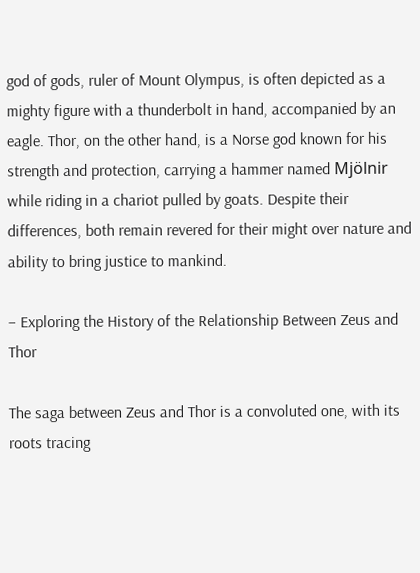god of gods, ruler of Mount Olympus, is often depicted as a mighty figure with a thunderbolt in hand, accompanied by an eagle. Thor, on the other hand, is a Norse god known for his strength and protection, carrying a hammer named Mjölnir while riding in a chariot pulled by goats. Despite their differences, both remain revered for their might over nature and ability to bring justice to mankind.

– Exploring the History of the Relationship Between Zeus and Thor

The saga between Zeus and Thor is a convoluted one, with its roots tracing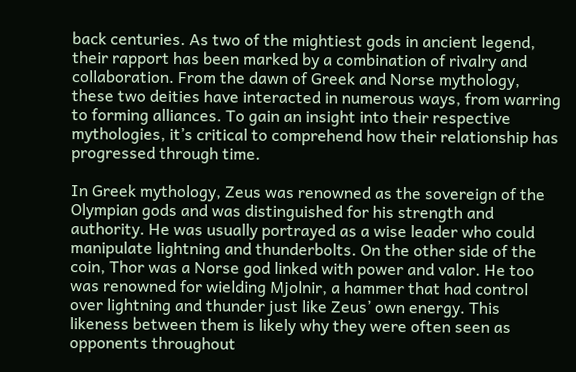back centuries. As two of the mightiest gods in ancient legend, their rapport has been marked by a combination of rivalry and collaboration. From the dawn of Greek and Norse mythology, these two deities have interacted in numerous ways, from warring to forming alliances. To gain an insight into their respective mythologies, it’s critical to comprehend how their relationship has progressed through time.

In Greek mythology, Zeus was renowned as the sovereign of the Olympian gods and was distinguished for his strength and authority. He was usually portrayed as a wise leader who could manipulate lightning and thunderbolts. On the other side of the coin, Thor was a Norse god linked with power and valor. He too was renowned for wielding Mjolnir, a hammer that had control over lightning and thunder just like Zeus’ own energy. This likeness between them is likely why they were often seen as opponents throughout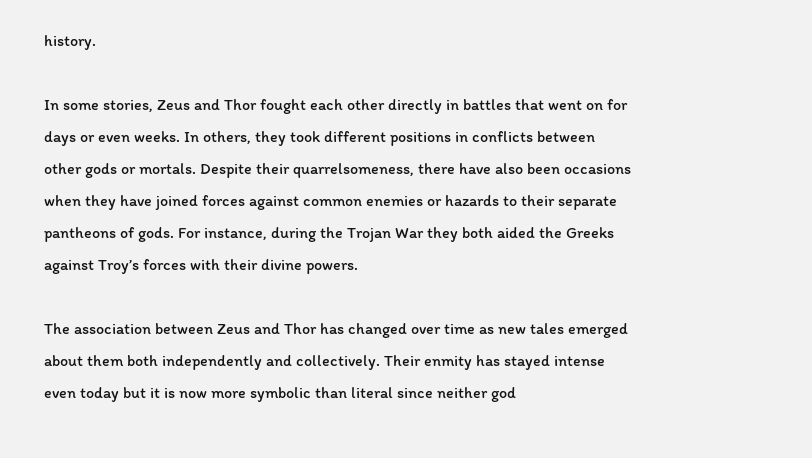history.

In some stories, Zeus and Thor fought each other directly in battles that went on for days or even weeks. In others, they took different positions in conflicts between other gods or mortals. Despite their quarrelsomeness, there have also been occasions when they have joined forces against common enemies or hazards to their separate pantheons of gods. For instance, during the Trojan War they both aided the Greeks against Troy’s forces with their divine powers.

The association between Zeus and Thor has changed over time as new tales emerged about them both independently and collectively. Their enmity has stayed intense even today but it is now more symbolic than literal since neither god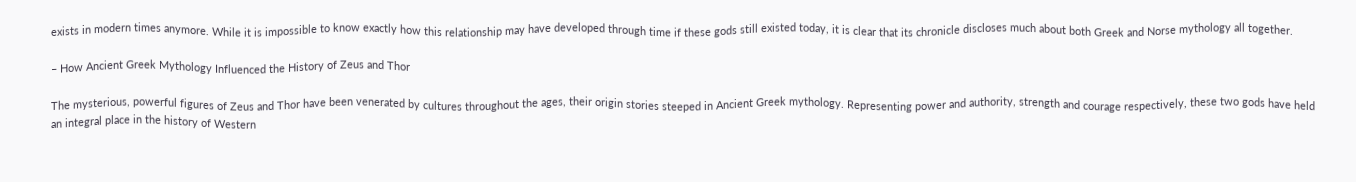exists in modern times anymore. While it is impossible to know exactly how this relationship may have developed through time if these gods still existed today, it is clear that its chronicle discloses much about both Greek and Norse mythology all together.

– How Ancient Greek Mythology Influenced the History of Zeus and Thor

The mysterious, powerful figures of Zeus and Thor have been venerated by cultures throughout the ages, their origin stories steeped in Ancient Greek mythology. Representing power and authority, strength and courage respectively, these two gods have held an integral place in the history of Western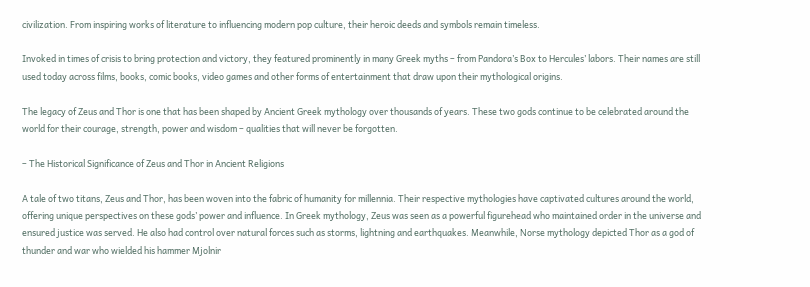civilization. From inspiring works of literature to influencing modern pop culture, their heroic deeds and symbols remain timeless.

Invoked in times of crisis to bring protection and victory, they featured prominently in many Greek myths – from Pandora’s Box to Hercules’ labors. Their names are still used today across films, books, comic books, video games and other forms of entertainment that draw upon their mythological origins.

The legacy of Zeus and Thor is one that has been shaped by Ancient Greek mythology over thousands of years. These two gods continue to be celebrated around the world for their courage, strength, power and wisdom – qualities that will never be forgotten.

– The Historical Significance of Zeus and Thor in Ancient Religions

A tale of two titans, Zeus and Thor, has been woven into the fabric of humanity for millennia. Their respective mythologies have captivated cultures around the world, offering unique perspectives on these gods’ power and influence. In Greek mythology, Zeus was seen as a powerful figurehead who maintained order in the universe and ensured justice was served. He also had control over natural forces such as storms, lightning and earthquakes. Meanwhile, Norse mythology depicted Thor as a god of thunder and war who wielded his hammer Mjolnir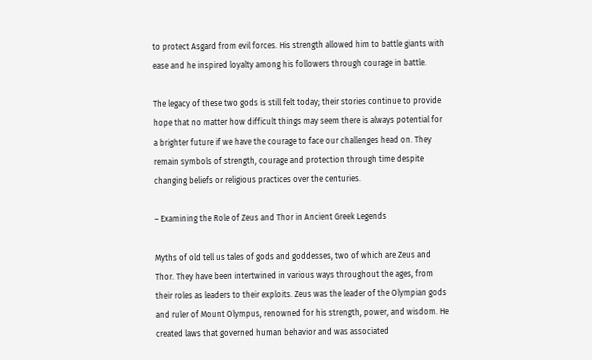to protect Asgard from evil forces. His strength allowed him to battle giants with ease and he inspired loyalty among his followers through courage in battle.

The legacy of these two gods is still felt today; their stories continue to provide hope that no matter how difficult things may seem there is always potential for a brighter future if we have the courage to face our challenges head on. They remain symbols of strength, courage and protection through time despite changing beliefs or religious practices over the centuries.

– Examining the Role of Zeus and Thor in Ancient Greek Legends

Myths of old tell us tales of gods and goddesses, two of which are Zeus and Thor. They have been intertwined in various ways throughout the ages, from their roles as leaders to their exploits. Zeus was the leader of the Olympian gods and ruler of Mount Olympus, renowned for his strength, power, and wisdom. He created laws that governed human behavior and was associated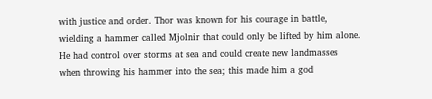with justice and order. Thor was known for his courage in battle, wielding a hammer called Mjolnir that could only be lifted by him alone. He had control over storms at sea and could create new landmasses when throwing his hammer into the sea; this made him a god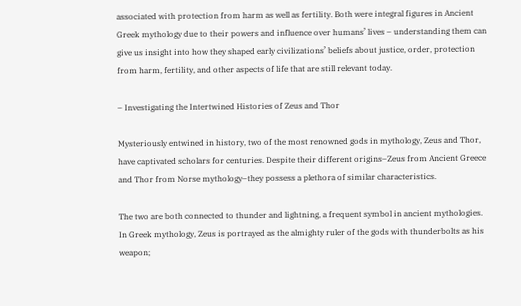associated with protection from harm as well as fertility. Both were integral figures in Ancient Greek mythology due to their powers and influence over humans’ lives – understanding them can give us insight into how they shaped early civilizations’ beliefs about justice, order, protection from harm, fertility, and other aspects of life that are still relevant today.

– Investigating the Intertwined Histories of Zeus and Thor

Mysteriously entwined in history, two of the most renowned gods in mythology, Zeus and Thor, have captivated scholars for centuries. Despite their different origins–Zeus from Ancient Greece and Thor from Norse mythology–they possess a plethora of similar characteristics.

The two are both connected to thunder and lightning, a frequent symbol in ancient mythologies. In Greek mythology, Zeus is portrayed as the almighty ruler of the gods with thunderbolts as his weapon;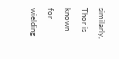similarly, Thor is known for wielding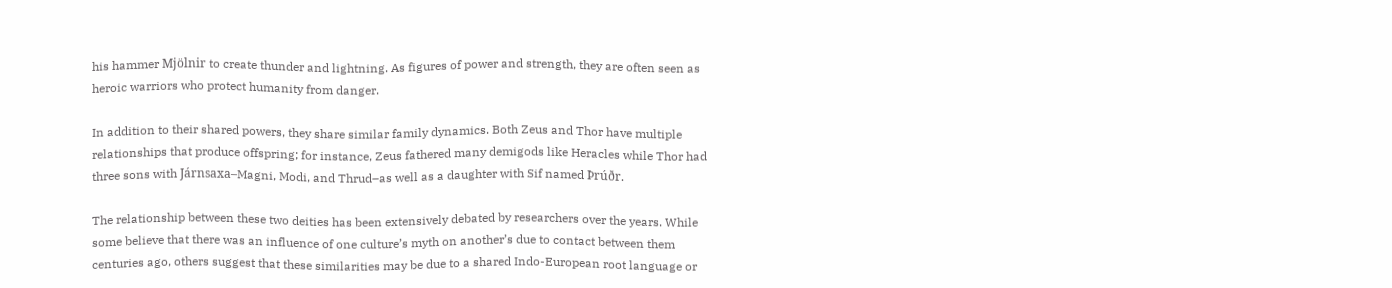his hammer Mjölnir to create thunder and lightning. As figures of power and strength, they are often seen as heroic warriors who protect humanity from danger.

In addition to their shared powers, they share similar family dynamics. Both Zeus and Thor have multiple relationships that produce offspring; for instance, Zeus fathered many demigods like Heracles while Thor had three sons with Járnsaxa–Magni, Modi, and Thrud–as well as a daughter with Sif named Þrúðr.

The relationship between these two deities has been extensively debated by researchers over the years. While some believe that there was an influence of one culture’s myth on another’s due to contact between them centuries ago, others suggest that these similarities may be due to a shared Indo-European root language or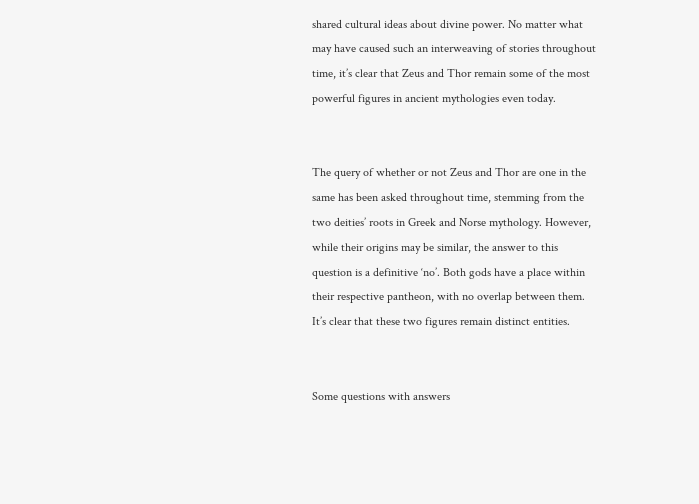shared cultural ideas about divine power. No matter what may have caused such an interweaving of stories throughout time, it’s clear that Zeus and Thor remain some of the most powerful figures in ancient mythologies even today.


The query of whether or not Zeus and Thor are one in the same has been asked throughout time, stemming from the two deities’ roots in Greek and Norse mythology. However, while their origins may be similar, the answer to this question is a definitive ‘no’. Both gods have a place within their respective pantheon, with no overlap between them. It’s clear that these two figures remain distinct entities.


Some questions with answers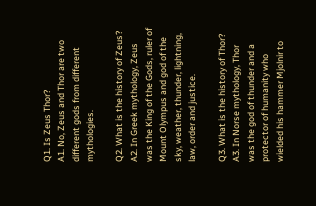Q1. Is Zeus Thor?
A1. No, Zeus and Thor are two different gods from different mythologies.

Q2. What is the history of Zeus?
A2. In Greek mythology, Zeus was the King of the Gods, ruler of Mount Olympus and god of the sky, weather, thunder, lightning, law, order and justice.

Q3. What is the history of Thor?
A3. In Norse mythology, Thor was the god of thunder and a protector of humanity who wielded his hammer Mjolnir to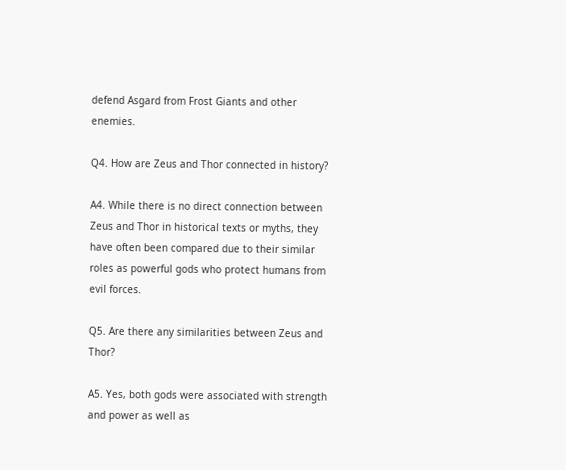defend Asgard from Frost Giants and other enemies.

Q4. How are Zeus and Thor connected in history?

A4. While there is no direct connection between Zeus and Thor in historical texts or myths, they have often been compared due to their similar roles as powerful gods who protect humans from evil forces.

Q5. Are there any similarities between Zeus and Thor?

A5. Yes, both gods were associated with strength and power as well as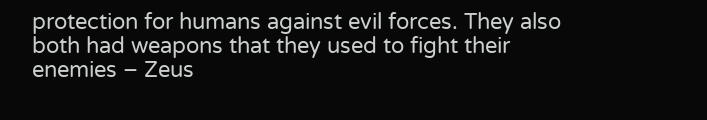protection for humans against evil forces. They also both had weapons that they used to fight their enemies – Zeus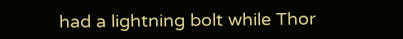had a lightning bolt while Thor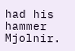had his hammer Mjolnir.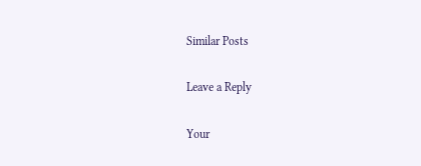Similar Posts

Leave a Reply

Your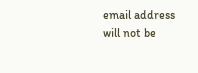email address will not be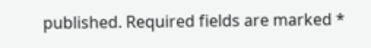published. Required fields are marked *